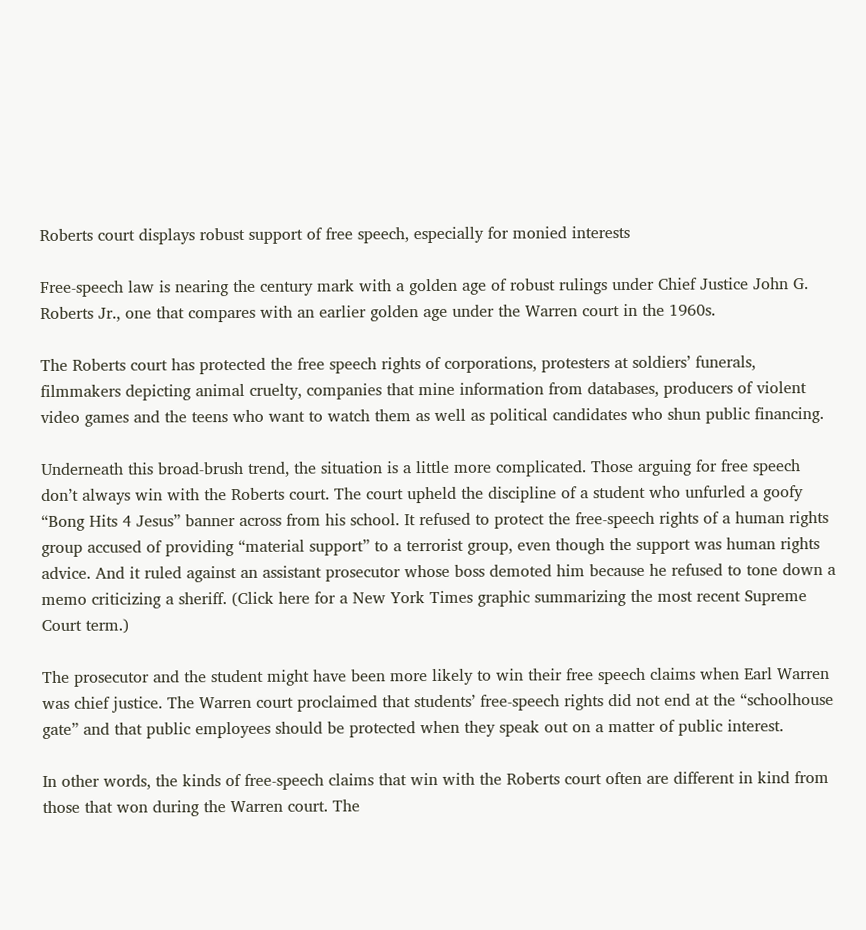Roberts court displays robust support of free speech, especially for monied interests

Free-speech law is nearing the century mark with a golden age of robust rulings under Chief Justice John G. Roberts Jr., one that compares with an earlier golden age under the Warren court in the 1960s.

The Roberts court has protected the free speech rights of corporations, protesters at soldiers’ funerals, filmmakers depicting animal cruelty, companies that mine information from databases, producers of violent video games and the teens who want to watch them as well as political candidates who shun public financing.

Underneath this broad-brush trend, the situation is a little more complicated. Those arguing for free speech don’t always win with the Roberts court. The court upheld the discipline of a student who unfurled a goofy “Bong Hits 4 Jesus” banner across from his school. It refused to protect the free-speech rights of a human rights group accused of providing “material support” to a terrorist group, even though the support was human rights advice. And it ruled against an assistant prosecutor whose boss demoted him because he refused to tone down a memo criticizing a sheriff. (Click here for a New York Times graphic summarizing the most recent Supreme Court term.)

The prosecutor and the student might have been more likely to win their free speech claims when Earl Warren was chief justice. The Warren court proclaimed that students’ free-speech rights did not end at the “schoolhouse gate” and that public employees should be protected when they speak out on a matter of public interest.

In other words, the kinds of free-speech claims that win with the Roberts court often are different in kind from those that won during the Warren court. The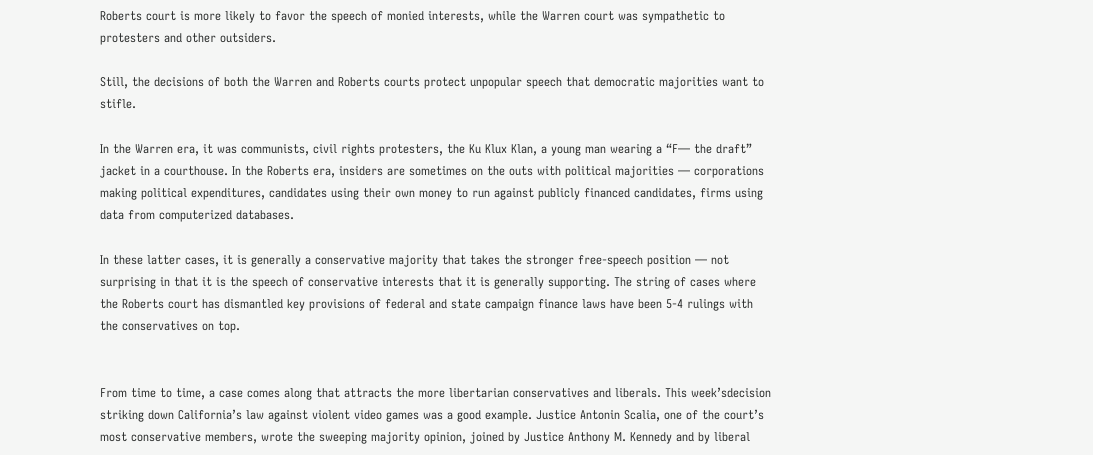Roberts court is more likely to favor the speech of monied interests, while the Warren court was sympathetic to protesters and other outsiders.

Still, the decisions of both the Warren and Roberts courts protect unpopular speech that democratic majorities want to stifle.

In the Warren era, it was communists, civil rights protesters, the Ku Klux Klan, a young man wearing a “F— the draft” jacket in a courthouse. In the Roberts era, insiders are sometimes on the outs with political majorities — corporations making political expenditures, candidates using their own money to run against publicly financed candidates, firms using data from computerized databases.

In these latter cases, it is generally a conservative majority that takes the stronger free-speech position — not surprising in that it is the speech of conservative interests that it is generally supporting. The string of cases where the Roberts court has dismantled key provisions of federal and state campaign finance laws have been 5-4 rulings with the conservatives on top.


From time to time, a case comes along that attracts the more libertarian conservatives and liberals. This week’sdecision striking down California’s law against violent video games was a good example. Justice Antonin Scalia, one of the court’s most conservative members, wrote the sweeping majority opinion, joined by Justice Anthony M. Kennedy and by liberal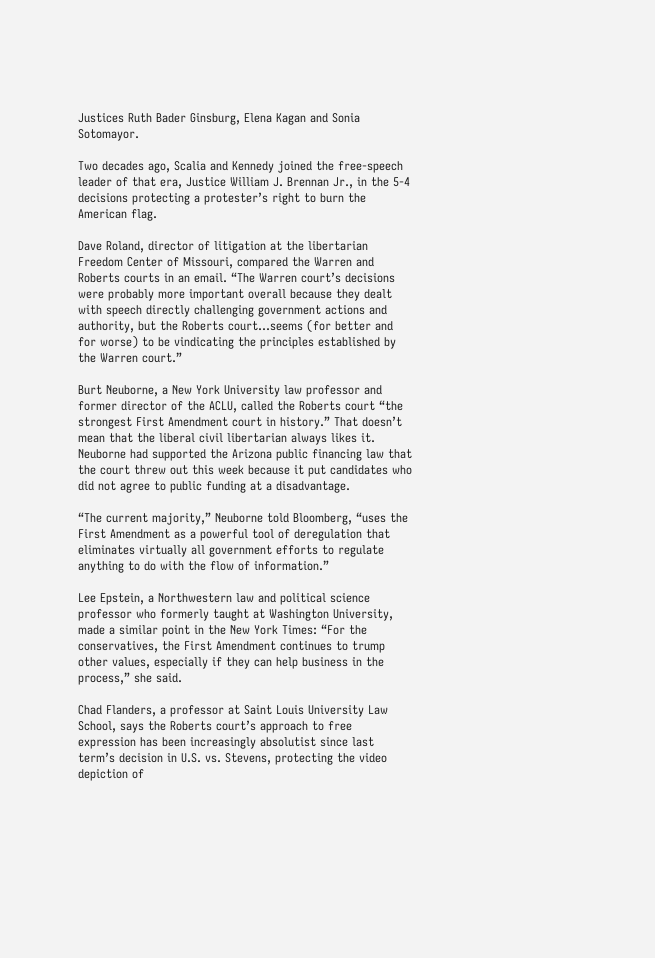Justices Ruth Bader Ginsburg, Elena Kagan and Sonia Sotomayor.

Two decades ago, Scalia and Kennedy joined the free-speech leader of that era, Justice William J. Brennan Jr., in the 5-4 decisions protecting a protester’s right to burn the American flag.

Dave Roland, director of litigation at the libertarian Freedom Center of Missouri, compared the Warren and Roberts courts in an email. “The Warren court’s decisions were probably more important overall because they dealt with speech directly challenging government actions and authority, but the Roberts court…seems (for better and for worse) to be vindicating the principles established by the Warren court.”

Burt Neuborne, a New York University law professor and former director of the ACLU, called the Roberts court “the strongest First Amendment court in history.” That doesn’t mean that the liberal civil libertarian always likes it. Neuborne had supported the Arizona public financing law that the court threw out this week because it put candidates who did not agree to public funding at a disadvantage.

“The current majority,” Neuborne told Bloomberg, “uses the First Amendment as a powerful tool of deregulation that eliminates virtually all government efforts to regulate anything to do with the flow of information.”

Lee Epstein, a Northwestern law and political science professor who formerly taught at Washington University, made a similar point in the New York Times: “For the conservatives, the First Amendment continues to trump other values, especially if they can help business in the process,” she said.

Chad Flanders, a professor at Saint Louis University Law School, says the Roberts court’s approach to free expression has been increasingly absolutist since last term’s decision in U.S. vs. Stevens, protecting the video depiction of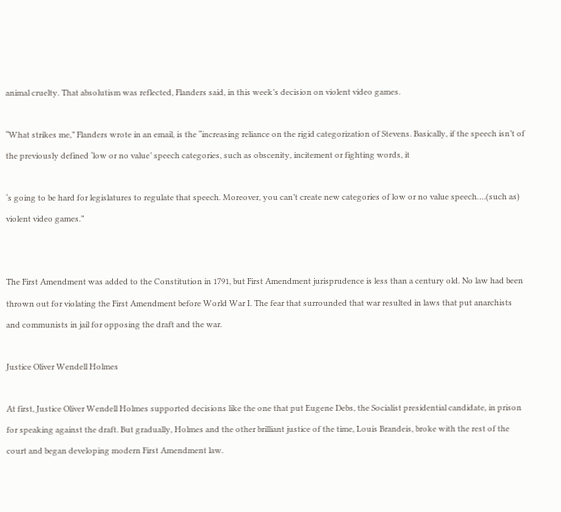animal cruelty. That absolutism was reflected, Flanders said, in this week’s decision on violent video games.

“What strikes me,” Flanders wrote in an email, is the “increasing reliance on the rigid categorization of Stevens. Basically, if the speech isn’t of the previously defined ‘low or no value’ speech categories, such as obscenity, incitement or fighting words, it

‘s going to be hard for legislatures to regulate that speech. Moreover, you can’t create new categories of low or no value speech….(such as) violent video games.”


The First Amendment was added to the Constitution in 1791, but First Amendment jurisprudence is less than a century old. No law had been thrown out for violating the First Amendment before World War I. The fear that surrounded that war resulted in laws that put anarchists and communists in jail for opposing the draft and the war.

Justice Oliver Wendell Holmes

At first, Justice Oliver Wendell Holmes supported decisions like the one that put Eugene Debs, the Socialist presidential candidate, in prison for speaking against the draft. But gradually, Holmes and the other brilliant justice of the time, Louis Brandeis, broke with the rest of the court and began developing modern First Amendment law.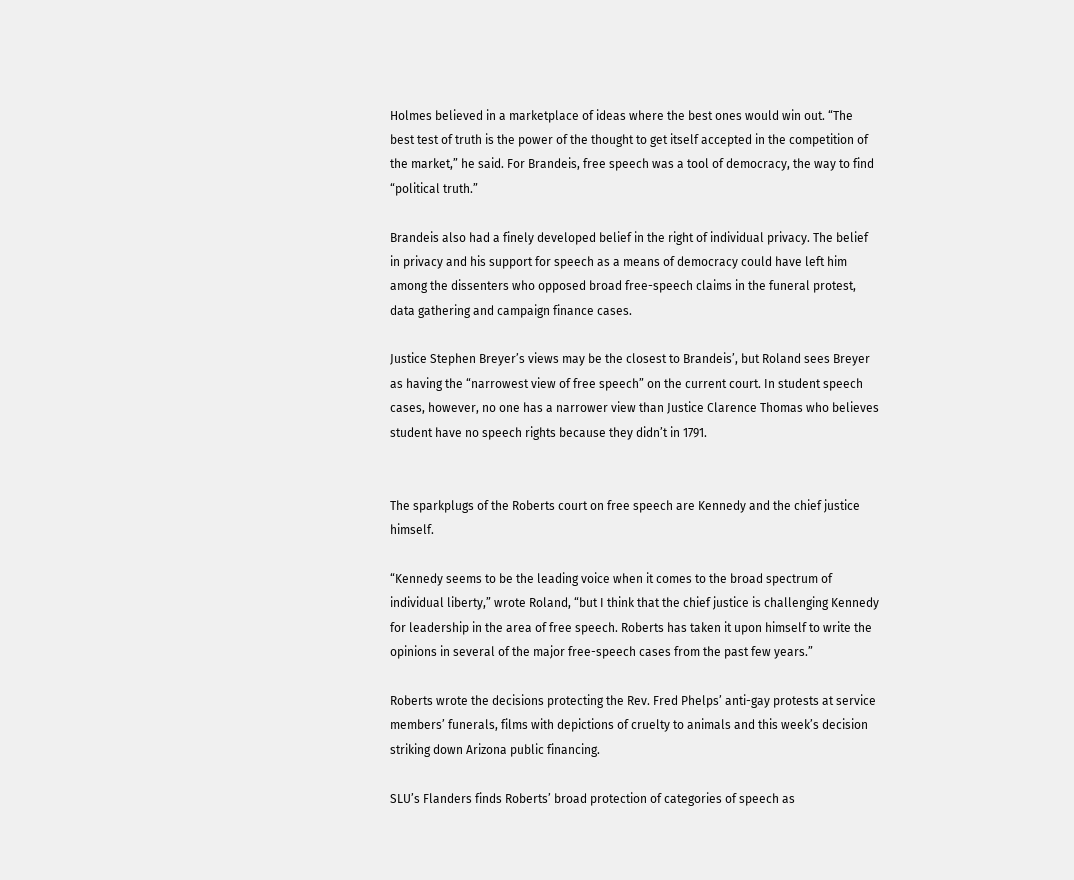Holmes believed in a marketplace of ideas where the best ones would win out. “The best test of truth is the power of the thought to get itself accepted in the competition of the market,” he said. For Brandeis, free speech was a tool of democracy, the way to find “political truth.”

Brandeis also had a finely developed belief in the right of individual privacy. The belief in privacy and his support for speech as a means of democracy could have left him among the dissenters who opposed broad free-speech claims in the funeral protest, data gathering and campaign finance cases.

Justice Stephen Breyer’s views may be the closest to Brandeis’, but Roland sees Breyer as having the “narrowest view of free speech” on the current court. In student speech cases, however, no one has a narrower view than Justice Clarence Thomas who believes student have no speech rights because they didn’t in 1791.


The sparkplugs of the Roberts court on free speech are Kennedy and the chief justice himself.

“Kennedy seems to be the leading voice when it comes to the broad spectrum of individual liberty,” wrote Roland, “but I think that the chief justice is challenging Kennedy for leadership in the area of free speech. Roberts has taken it upon himself to write the opinions in several of the major free-speech cases from the past few years.”

Roberts wrote the decisions protecting the Rev. Fred Phelps’ anti-gay protests at service members’ funerals, films with depictions of cruelty to animals and this week’s decision striking down Arizona public financing.

SLU’s Flanders finds Roberts’ broad protection of categories of speech as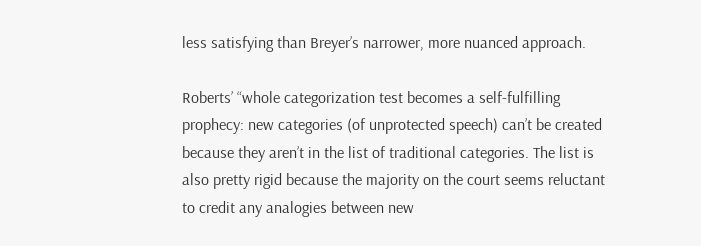less satisfying than Breyer’s narrower, more nuanced approach.

Roberts’ “whole categorization test becomes a self-fulfilling prophecy: new categories (of unprotected speech) can’t be created because they aren’t in the list of traditional categories. The list is also pretty rigid because the majority on the court seems reluctant to credit any analogies between new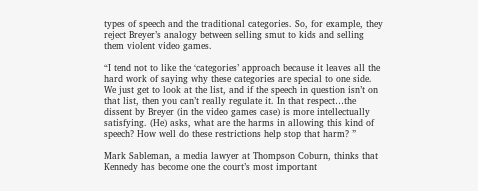types of speech and the traditional categories. So, for example, they reject Breyer’s analogy between selling smut to kids and selling them violent video games.

“I tend not to like the ‘categories’ approach because it leaves all the hard work of saying why these categories are special to one side. We just get to look at the list, and if the speech in question isn’t on that list, then you can’t really regulate it. In that respect…the dissent by Breyer (in the video games case) is more intellectually satisfying. (He) asks, what are the harms in allowing this kind of speech? How well do these restrictions help stop that harm? ”

Mark Sableman, a media lawyer at Thompson Coburn, thinks that Kennedy has become one the court’s most important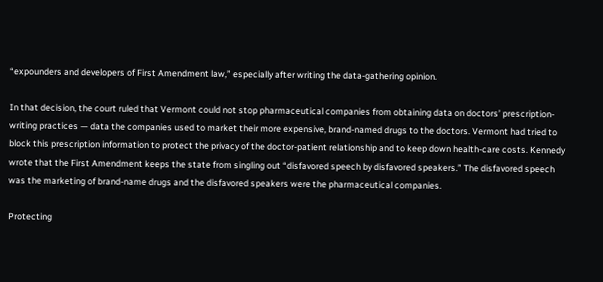“expounders and developers of First Amendment law,” especially after writing the data-gathering opinion.

In that decision, the court ruled that Vermont could not stop pharmaceutical companies from obtaining data on doctors’ prescription-writing practices — data the companies used to market their more expensive, brand-named drugs to the doctors. Vermont had tried to block this prescription information to protect the privacy of the doctor-patient relationship and to keep down health-care costs. Kennedy wrote that the First Amendment keeps the state from singling out “disfavored speech by disfavored speakers.” The disfavored speech was the marketing of brand-name drugs and the disfavored speakers were the pharmaceutical companies.

Protecting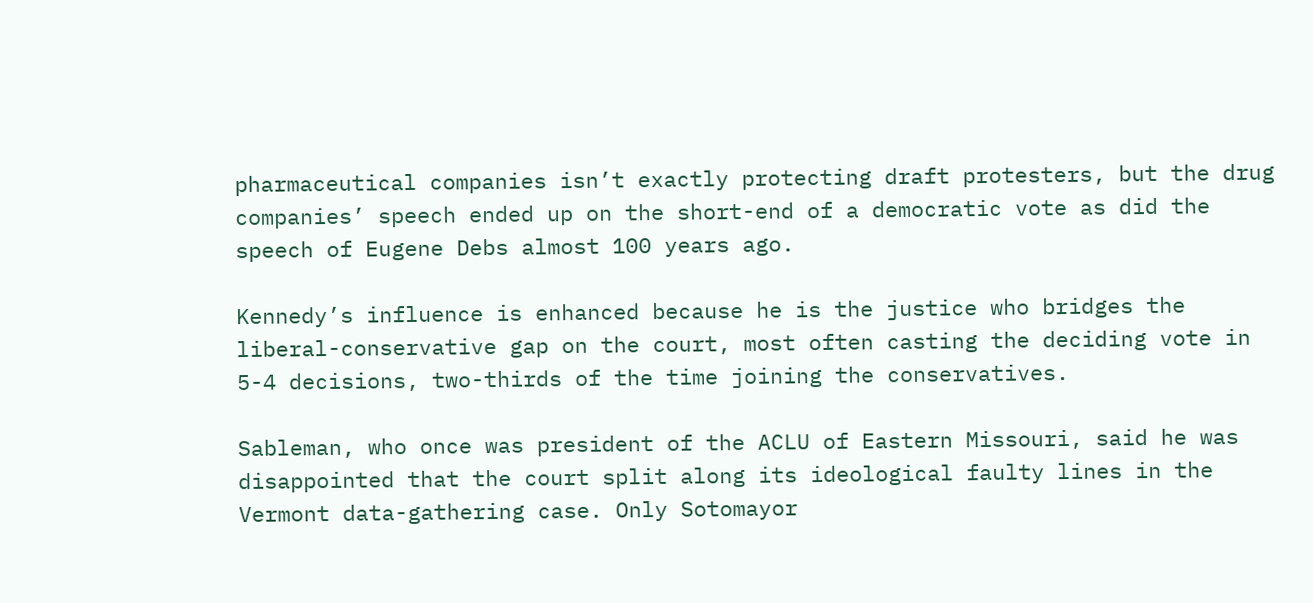pharmaceutical companies isn’t exactly protecting draft protesters, but the drug companies’ speech ended up on the short-end of a democratic vote as did the speech of Eugene Debs almost 100 years ago.

Kennedy’s influence is enhanced because he is the justice who bridges the liberal-conservative gap on the court, most often casting the deciding vote in 5-4 decisions, two-thirds of the time joining the conservatives.

Sableman, who once was president of the ACLU of Eastern Missouri, said he was disappointed that the court split along its ideological faulty lines in the Vermont data-gathering case. Only Sotomayor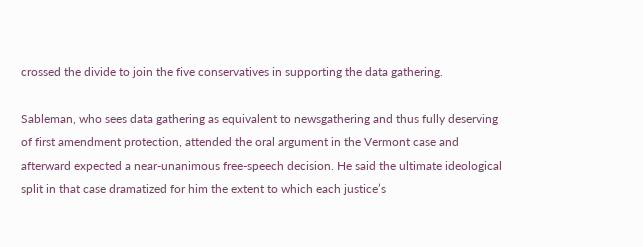crossed the divide to join the five conservatives in supporting the data gathering.

Sableman, who sees data gathering as equivalent to newsgathering and thus fully deserving of first amendment protection, attended the oral argument in the Vermont case and afterward expected a near-unanimous free-speech decision. He said the ultimate ideological split in that case dramatized for him the extent to which each justice’s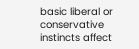basic liberal or conservative instincts affect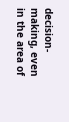decision-making, even in the area of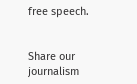free speech.


Share our journalism